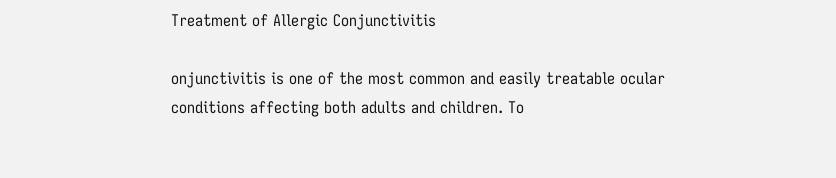Treatment of Allergic Conjunctivitis

onjunctivitis is one of the most common and easily treatable ocular conditions affecting both adults and children. To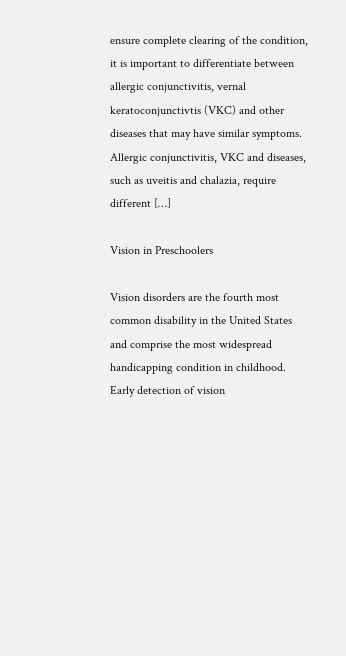ensure complete clearing of the condition, it is important to differentiate between allergic conjunctivitis, vernal keratoconjunctivtis (VKC) and other diseases that may have similar symptoms. Allergic conjunctivitis, VKC and diseases, such as uveitis and chalazia, require different […]

Vision in Preschoolers

Vision disorders are the fourth most common disability in the United States and comprise the most widespread handicapping condition in childhood. Early detection of vision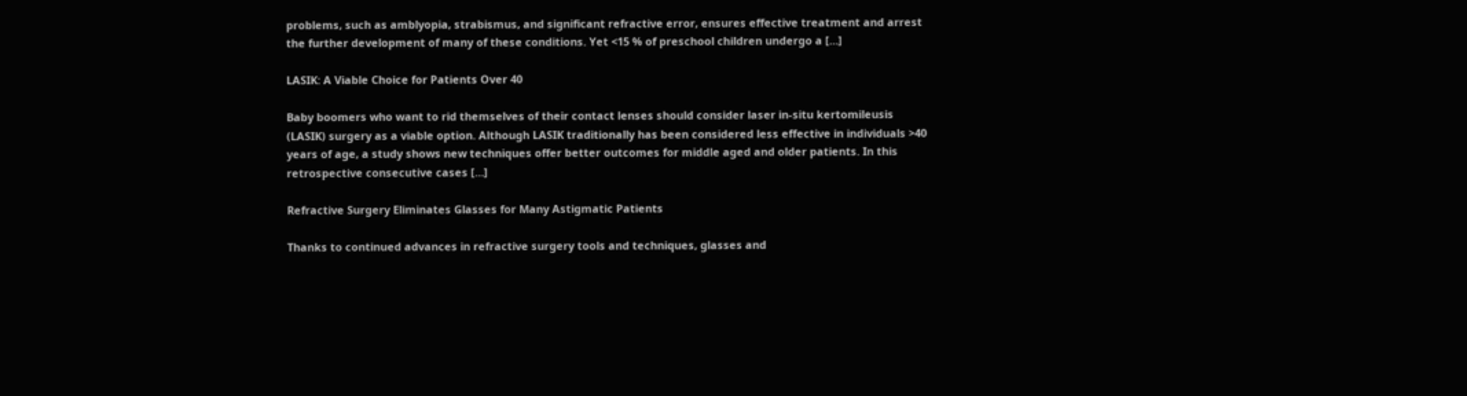problems, such as amblyopia, strabismus, and significant refractive error, ensures effective treatment and arrest the further development of many of these conditions. Yet <15 % of preschool children undergo a […]

LASIK: A Viable Choice for Patients Over 40

Baby boomers who want to rid themselves of their contact lenses should consider laser in-situ kertomileusis (LASIK) surgery as a viable option. Although LASIK traditionally has been considered less effective in individuals >40 years of age, a study shows new techniques offer better outcomes for middle aged and older patients. In this retrospective consecutive cases […]

Refractive Surgery Eliminates Glasses for Many Astigmatic Patients

Thanks to continued advances in refractive surgery tools and techniques, glasses and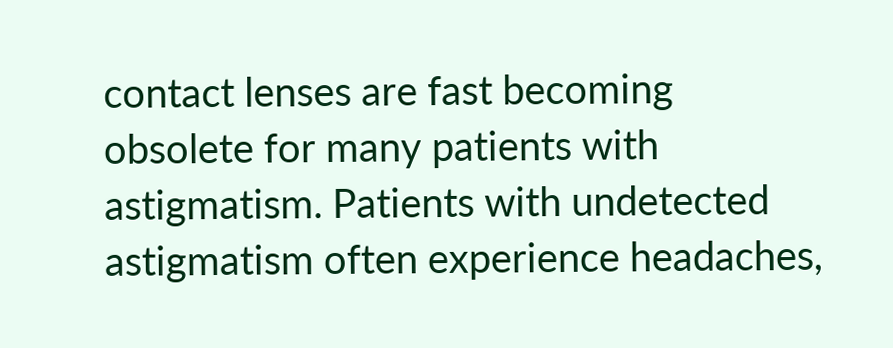contact lenses are fast becoming obsolete for many patients with astigmatism. Patients with undetected astigmatism often experience headaches,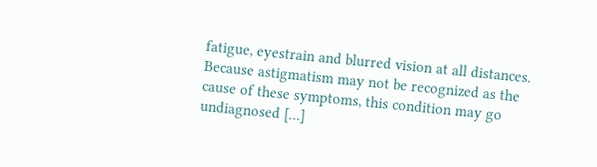fatigue, eyestrain and blurred vision at all distances. Because astigmatism may not be recognized as the cause of these symptoms, this condition may go undiagnosed […]